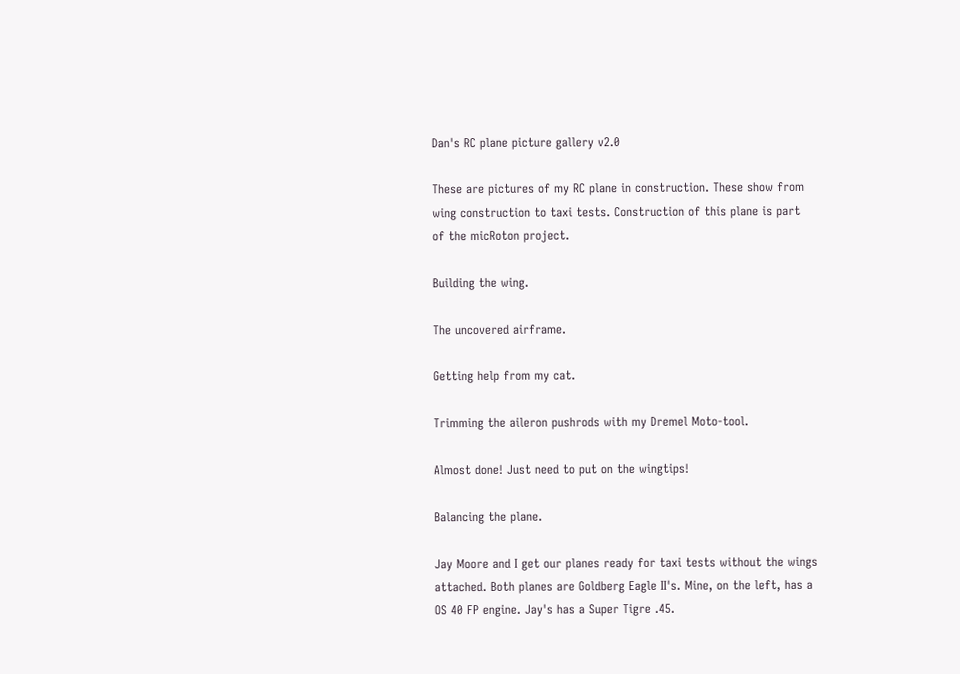Dan's RC plane picture gallery v2.0

These are pictures of my RC plane in construction. These show from wing construction to taxi tests. Construction of this plane is part of the micRoton project.

Building the wing.

The uncovered airframe.

Getting help from my cat.

Trimming the aileron pushrods with my Dremel Moto-tool.

Almost done! Just need to put on the wingtips!

Balancing the plane.

Jay Moore and I get our planes ready for taxi tests without the wings attached. Both planes are Goldberg Eagle II's. Mine, on the left, has a OS 40 FP engine. Jay's has a Super Tigre .45.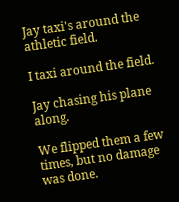Jay taxi's around the athletic field.

I taxi around the field.

Jay chasing his plane along.

We flipped them a few times, but no damage was done.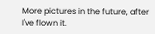More pictures in the future, after I've flown it.